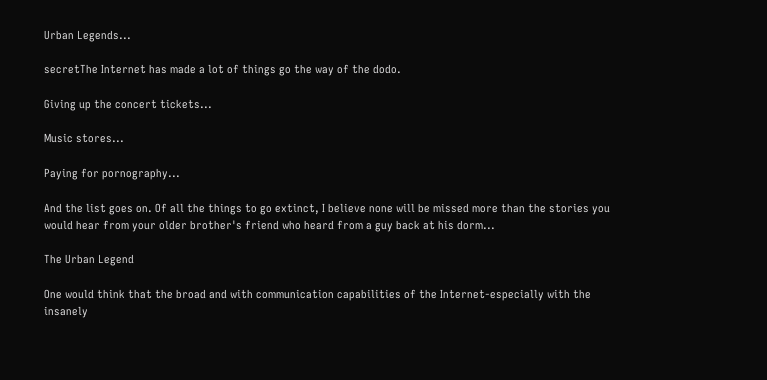Urban Legends...

secretThe Internet has made a lot of things go the way of the dodo.

Giving up the concert tickets...

Music stores...

Paying for pornography...

And the list goes on. Of all the things to go extinct, I believe none will be missed more than the stories you would hear from your older brother's friend who heard from a guy back at his dorm...

The Urban Legend

One would think that the broad and with communication capabilities of the Internet-especially with the insanely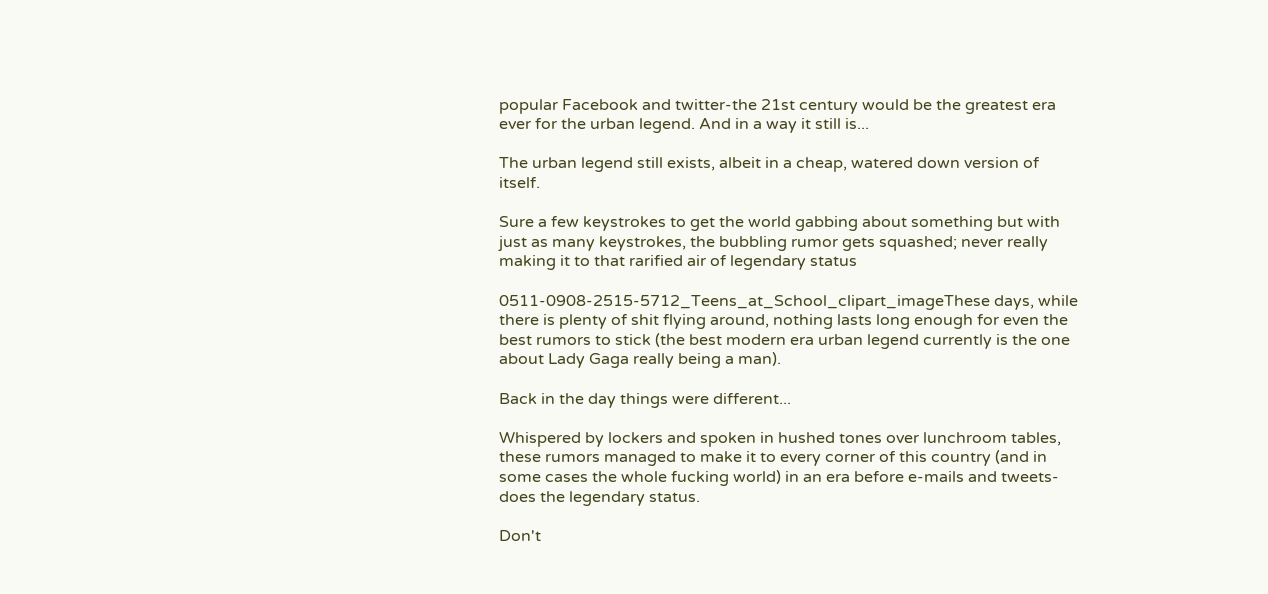popular Facebook and twitter-the 21st century would be the greatest era ever for the urban legend. And in a way it still is...

The urban legend still exists, albeit in a cheap, watered down version of itself.

Sure a few keystrokes to get the world gabbing about something but with just as many keystrokes, the bubbling rumor gets squashed; never really making it to that rarified air of legendary status

0511-0908-2515-5712_Teens_at_School_clipart_imageThese days, while there is plenty of shit flying around, nothing lasts long enough for even the best rumors to stick (the best modern era urban legend currently is the one about Lady Gaga really being a man).

Back in the day things were different...

Whispered by lockers and spoken in hushed tones over lunchroom tables, these rumors managed to make it to every corner of this country (and in some cases the whole fucking world) in an era before e-mails and tweets-does the legendary status.

Don't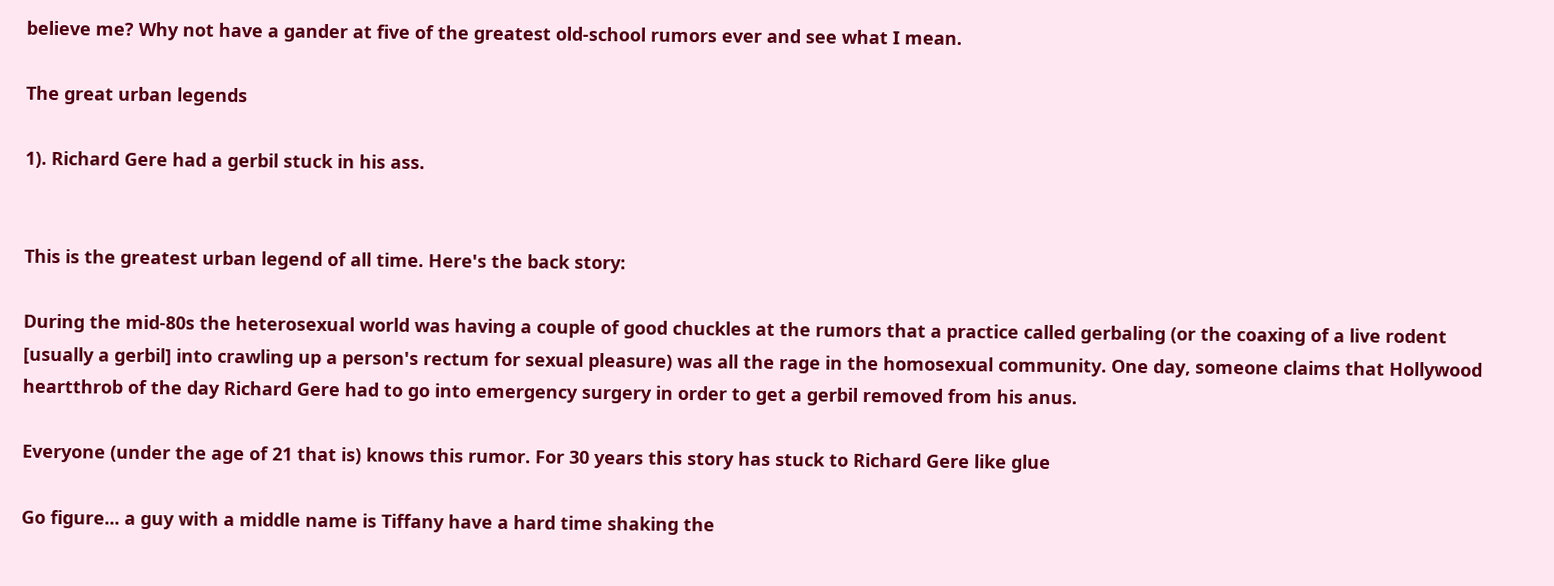believe me? Why not have a gander at five of the greatest old-school rumors ever and see what I mean.

The great urban legends

1). Richard Gere had a gerbil stuck in his ass.


This is the greatest urban legend of all time. Here's the back story:

During the mid-80s the heterosexual world was having a couple of good chuckles at the rumors that a practice called gerbaling (or the coaxing of a live rodent [usually a gerbil] into crawling up a person's rectum for sexual pleasure) was all the rage in the homosexual community. One day, someone claims that Hollywood heartthrob of the day Richard Gere had to go into emergency surgery in order to get a gerbil removed from his anus.

Everyone (under the age of 21 that is) knows this rumor. For 30 years this story has stuck to Richard Gere like glue

Go figure... a guy with a middle name is Tiffany have a hard time shaking the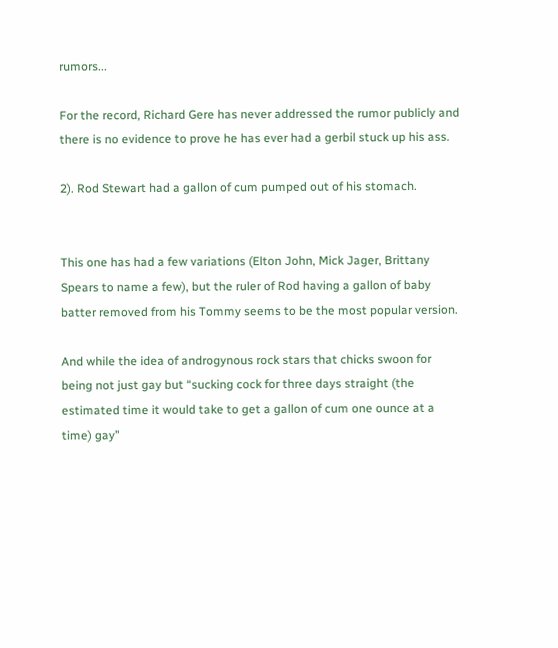rumors...

For the record, Richard Gere has never addressed the rumor publicly and there is no evidence to prove he has ever had a gerbil stuck up his ass.

2). Rod Stewart had a gallon of cum pumped out of his stomach.


This one has had a few variations (Elton John, Mick Jager, Brittany Spears to name a few), but the ruler of Rod having a gallon of baby batter removed from his Tommy seems to be the most popular version.

And while the idea of androgynous rock stars that chicks swoon for being not just gay but “sucking cock for three days straight (the estimated time it would take to get a gallon of cum one ounce at a time) gay”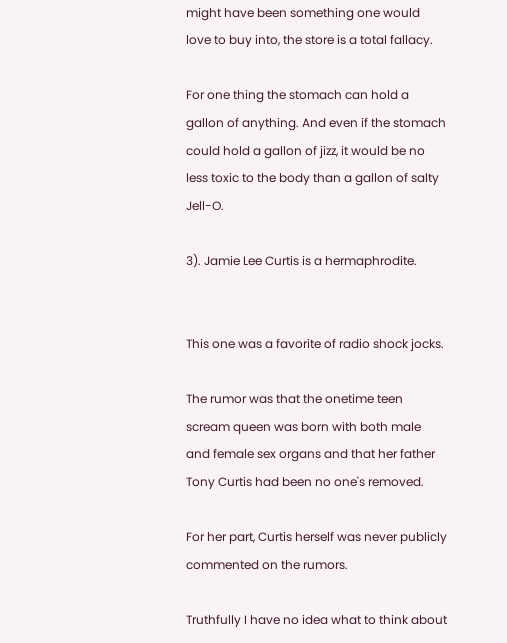might have been something one would love to buy into, the store is a total fallacy.

For one thing the stomach can hold a gallon of anything. And even if the stomach could hold a gallon of jizz, it would be no less toxic to the body than a gallon of salty Jell-O.

3). Jamie Lee Curtis is a hermaphrodite.


This one was a favorite of radio shock jocks.

The rumor was that the onetime teen scream queen was born with both male and female sex organs and that her father Tony Curtis had been no one's removed.

For her part, Curtis herself was never publicly commented on the rumors.

Truthfully I have no idea what to think about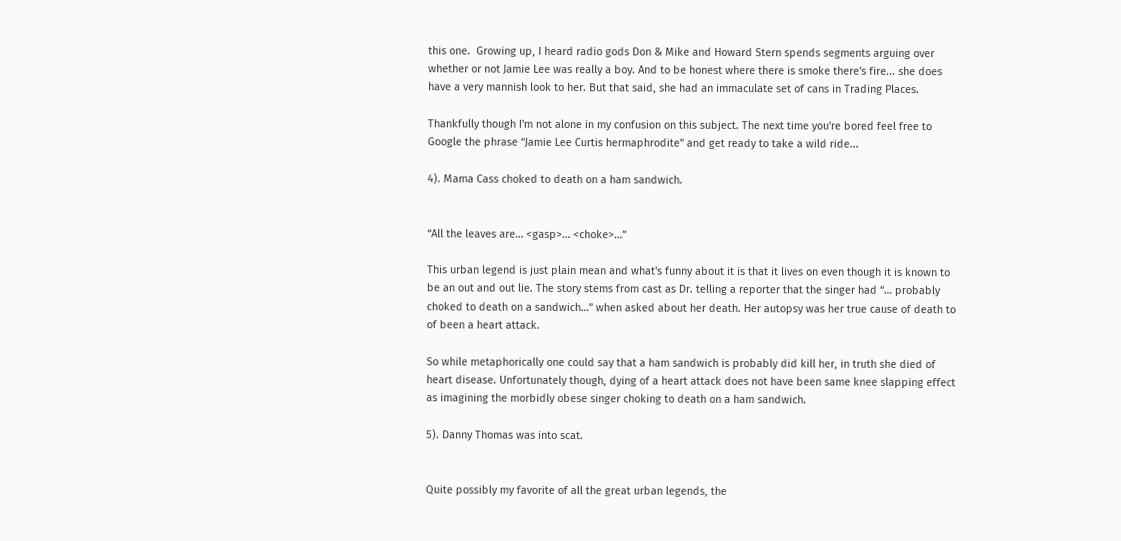this one.  Growing up, I heard radio gods Don & Mike and Howard Stern spends segments arguing over whether or not Jamie Lee was really a boy. And to be honest where there is smoke there's fire... she does have a very mannish look to her. But that said, she had an immaculate set of cans in Trading Places.

Thankfully though I'm not alone in my confusion on this subject. The next time you're bored feel free to Google the phrase “Jamie Lee Curtis hermaphrodite” and get ready to take a wild ride...

4). Mama Cass choked to death on a ham sandwich.


“All the leaves are… <gasp>… <choke>…”

This urban legend is just plain mean and what's funny about it is that it lives on even though it is known to be an out and out lie. The story stems from cast as Dr. telling a reporter that the singer had “… probably choked to death on a sandwich…” when asked about her death. Her autopsy was her true cause of death to of been a heart attack.

So while metaphorically one could say that a ham sandwich is probably did kill her, in truth she died of heart disease. Unfortunately though, dying of a heart attack does not have been same knee slapping effect as imagining the morbidly obese singer choking to death on a ham sandwich.

5). Danny Thomas was into scat.


Quite possibly my favorite of all the great urban legends, the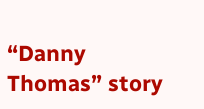“Danny Thomas” story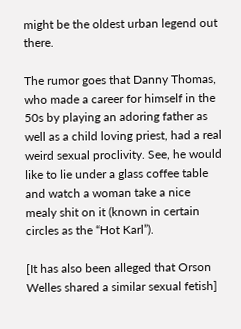might be the oldest urban legend out there.

The rumor goes that Danny Thomas, who made a career for himself in the 50s by playing an adoring father as well as a child loving priest, had a real weird sexual proclivity. See, he would like to lie under a glass coffee table and watch a woman take a nice mealy shit on it (known in certain circles as the “Hot Karl”).

[It has also been alleged that Orson Welles shared a similar sexual fetish]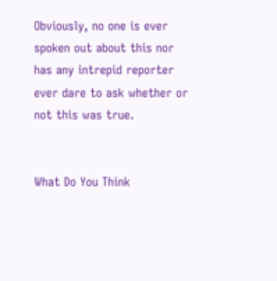Obviously, no one is ever spoken out about this nor has any intrepid reporter ever dare to ask whether or not this was true.


What Do You Think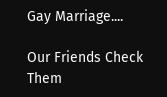Gay Marriage....

Our Friends Check Them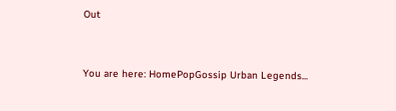Out


You are here: HomePopGossip Urban Legends...